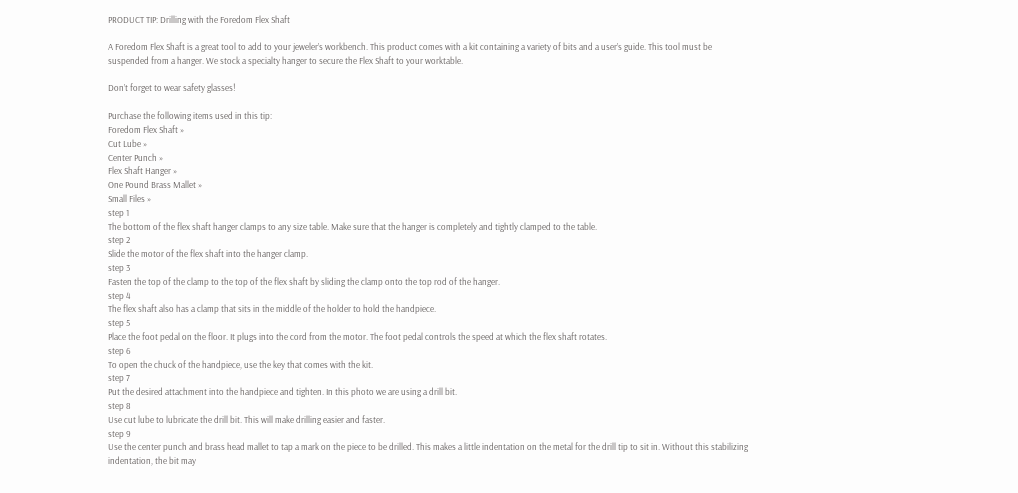PRODUCT TIP: Drilling with the Foredom Flex Shaft

A Foredom Flex Shaft is a great tool to add to your jeweler’s workbench. This product comes with a kit containing a variety of bits and a user’s guide. This tool must be suspended from a hanger. We stock a specialty hanger to secure the Flex Shaft to your worktable.

Don’t forget to wear safety glasses!

Purchase the following items used in this tip:
Foredom Flex Shaft »
Cut Lube »
Center Punch »
Flex Shaft Hanger »
One Pound Brass Mallet »
Small Files »
step 1
The bottom of the flex shaft hanger clamps to any size table. Make sure that the hanger is completely and tightly clamped to the table.
step 2
Slide the motor of the flex shaft into the hanger clamp.
step 3
Fasten the top of the clamp to the top of the flex shaft by sliding the clamp onto the top rod of the hanger.
step 4
The flex shaft also has a clamp that sits in the middle of the holder to hold the handpiece.
step 5
Place the foot pedal on the floor. It plugs into the cord from the motor. The foot pedal controls the speed at which the flex shaft rotates.
step 6
To open the chuck of the handpiece, use the key that comes with the kit.
step 7
Put the desired attachment into the handpiece and tighten. In this photo we are using a drill bit.
step 8
Use cut lube to lubricate the drill bit. This will make drilling easier and faster.
step 9
Use the center punch and brass head mallet to tap a mark on the piece to be drilled. This makes a little indentation on the metal for the drill tip to sit in. Without this stabilizing indentation, the bit may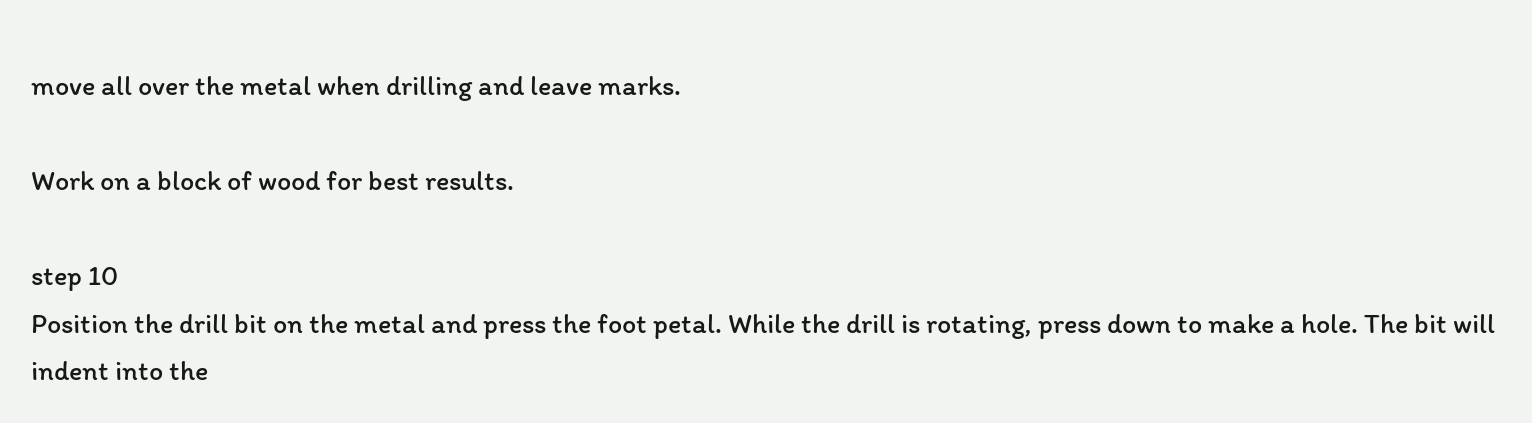move all over the metal when drilling and leave marks.

Work on a block of wood for best results.

step 10
Position the drill bit on the metal and press the foot petal. While the drill is rotating, press down to make a hole. The bit will indent into the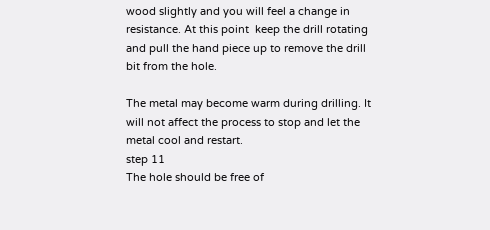wood slightly and you will feel a change in resistance. At this point  keep the drill rotating and pull the hand piece up to remove the drill bit from the hole.

The metal may become warm during drilling. It will not affect the process to stop and let the metal cool and restart.
step 11
The hole should be free of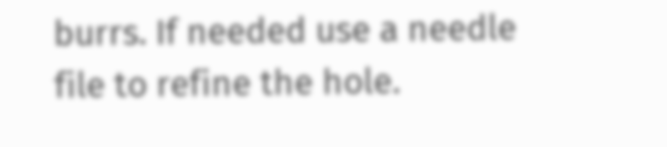burrs. If needed use a needle file to refine the hole.